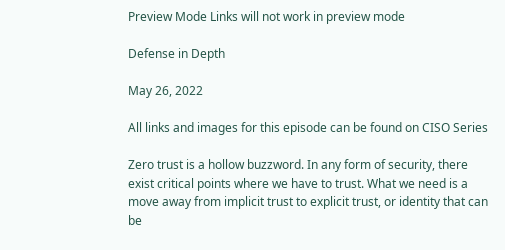Preview Mode Links will not work in preview mode

Defense in Depth

May 26, 2022

All links and images for this episode can be found on CISO Series

Zero trust is a hollow buzzword. In any form of security, there exist critical points where we have to trust. What we need is a move away from implicit trust to explicit trust, or identity that can be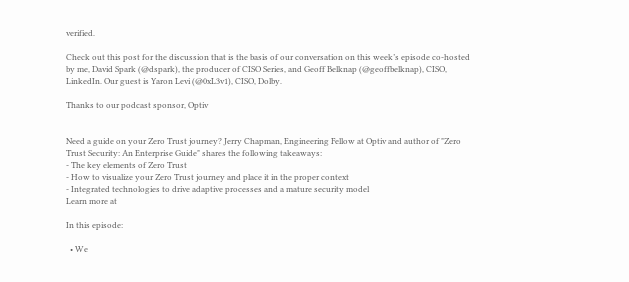verified.

Check out this post for the discussion that is the basis of our conversation on this week’s episode co-hosted by me, David Spark (@dspark), the producer of CISO Series, and Geoff Belknap (@geoffbelknap), CISO, LinkedIn. Our guest is Yaron Levi (@0xL3v1), CISO, Dolby.

Thanks to our podcast sponsor, Optiv


Need a guide on your Zero Trust journey? Jerry Chapman, Engineering Fellow at Optiv and author of "Zero Trust Security: An Enterprise Guide" shares the following takeaways:
- The key elements of Zero Trust
- How to visualize your Zero Trust journey and place it in the proper context
- Integrated technologies to drive adaptive processes and a mature security model
Learn more at

In this episode:

  • We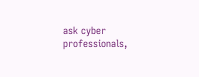ask cyber professionals,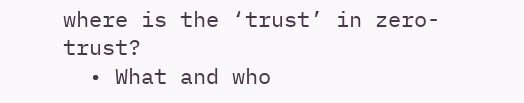where is the ‘trust’ in zero-trust?
  • What and who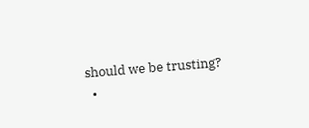should we be trusting?
  •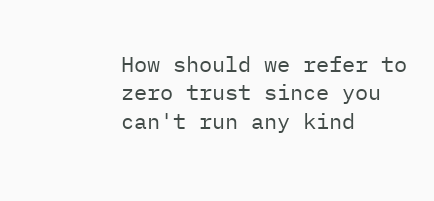How should we refer to zero trust since you can't run any kind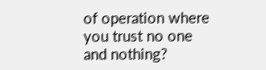of operation where you trust no one and nothing?